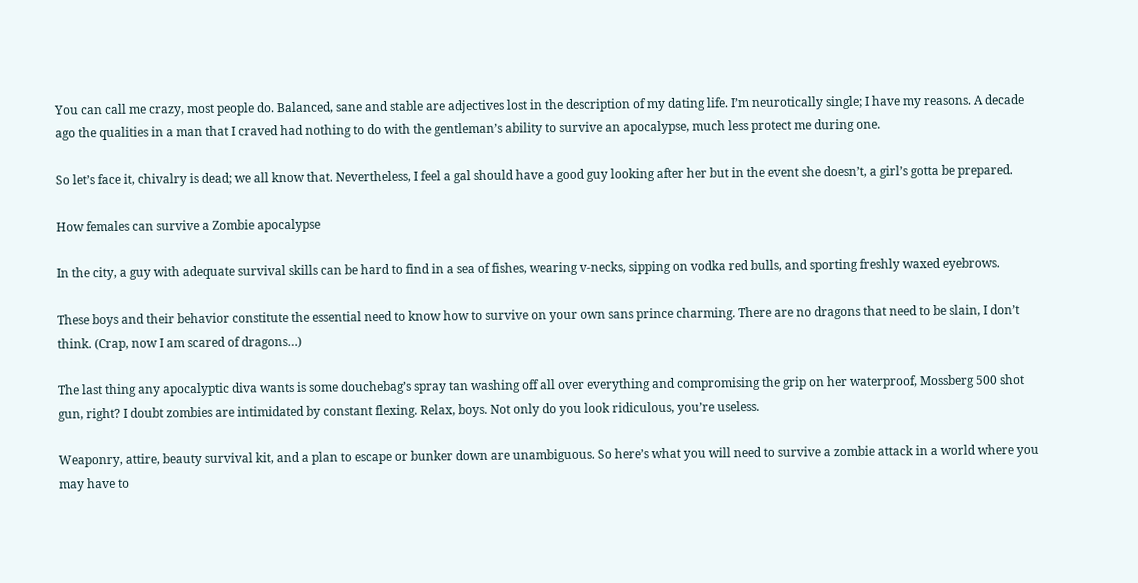You can call me crazy, most people do. Balanced, sane and stable are adjectives lost in the description of my dating life. I’m neurotically single; I have my reasons. A decade ago the qualities in a man that I craved had nothing to do with the gentleman’s ability to survive an apocalypse, much less protect me during one.

So let’s face it, chivalry is dead; we all know that. Nevertheless, I feel a gal should have a good guy looking after her but in the event she doesn’t, a girl’s gotta be prepared.

How females can survive a Zombie apocalypse

In the city, a guy with adequate survival skills can be hard to find in a sea of fishes, wearing v-necks, sipping on vodka red bulls, and sporting freshly waxed eyebrows.

These boys and their behavior constitute the essential need to know how to survive on your own sans prince charming. There are no dragons that need to be slain, I don’t think. (Crap, now I am scared of dragons…)

The last thing any apocalyptic diva wants is some douchebag’s spray tan washing off all over everything and compromising the grip on her waterproof, Mossberg 500 shot gun, right? I doubt zombies are intimidated by constant flexing. Relax, boys. Not only do you look ridiculous, you’re useless.

Weaponry, attire, beauty survival kit, and a plan to escape or bunker down are unambiguous. So here’s what you will need to survive a zombie attack in a world where you may have to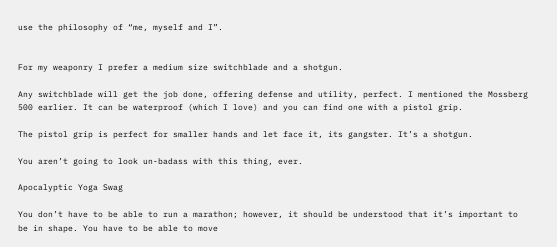use the philosophy of “me, myself and I”.


For my weaponry I prefer a medium size switchblade and a shotgun.

Any switchblade will get the job done, offering defense and utility, perfect. I mentioned the Mossberg 500 earlier. It can be waterproof (which I love) and you can find one with a pistol grip.

The pistol grip is perfect for smaller hands and let face it, its gangster. It’s a shotgun.

You aren’t going to look un-badass with this thing, ever.

Apocalyptic Yoga Swag

You don’t have to be able to run a marathon; however, it should be understood that it’s important to be in shape. You have to be able to move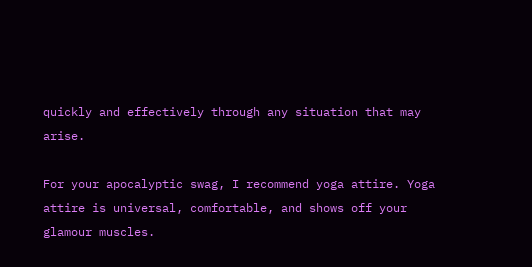quickly and effectively through any situation that may arise.

For your apocalyptic swag, I recommend yoga attire. Yoga attire is universal, comfortable, and shows off your glamour muscles.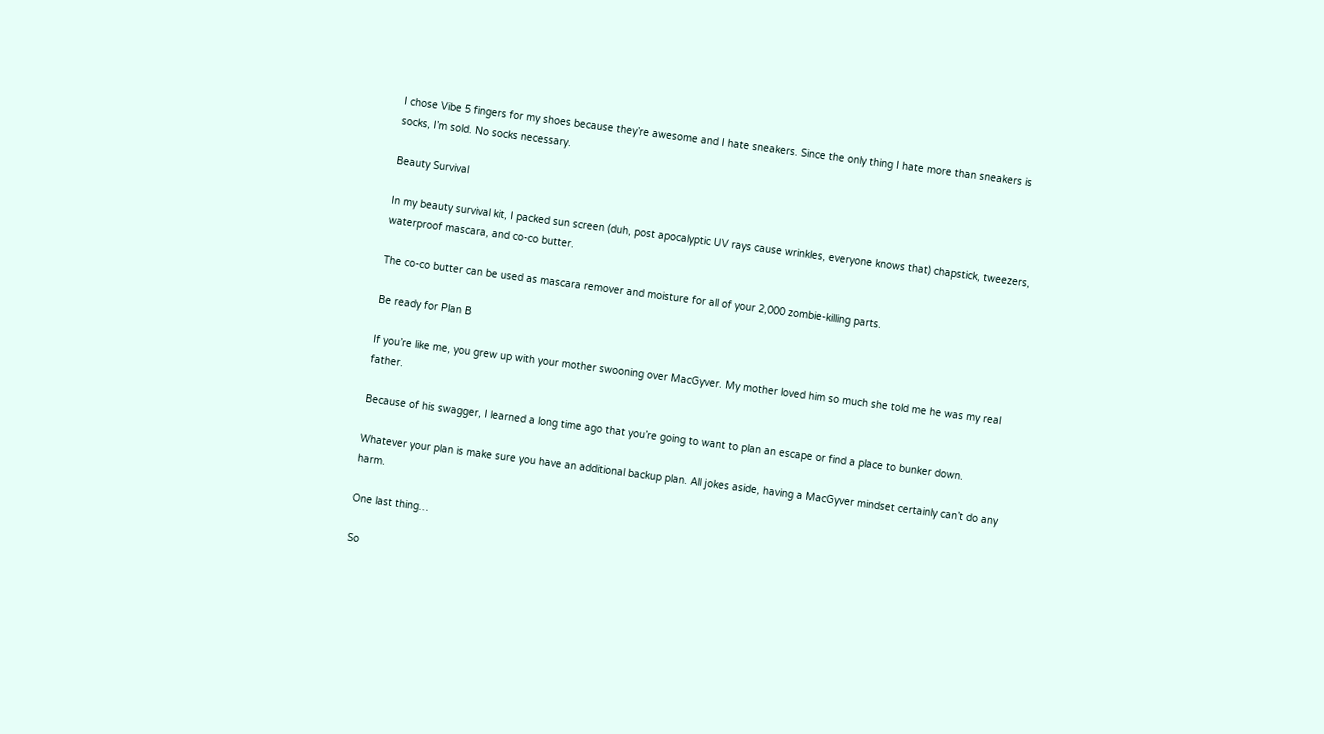I chose Vibe 5 fingers for my shoes because they’re awesome and I hate sneakers. Since the only thing I hate more than sneakers is socks, I’m sold. No socks necessary.

Beauty Survival

In my beauty survival kit, I packed sun screen (duh, post apocalyptic UV rays cause wrinkles, everyone knows that) chapstick, tweezers, waterproof mascara, and co-co butter.

The co-co butter can be used as mascara remover and moisture for all of your 2,000 zombie-killing parts.

Be ready for Plan B

If you’re like me, you grew up with your mother swooning over MacGyver. My mother loved him so much she told me he was my real father.

Because of his swagger, I learned a long time ago that you’re going to want to plan an escape or find a place to bunker down.

Whatever your plan is make sure you have an additional backup plan. All jokes aside, having a MacGyver mindset certainly can’t do any harm.

One last thing…

So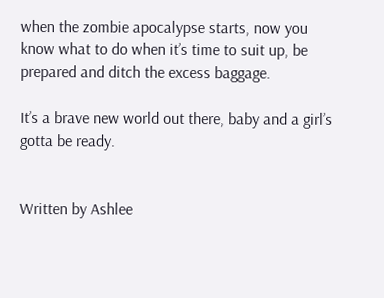when the zombie apocalypse starts, now you know what to do when it’s time to suit up, be prepared and ditch the excess baggage.

It’s a brave new world out there, baby and a girl’s gotta be ready.


Written by Ashlee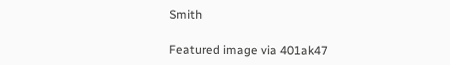Smith

Featured image via 401ak47